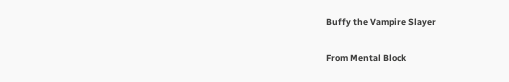Buffy the Vampire Slayer

From Mental Block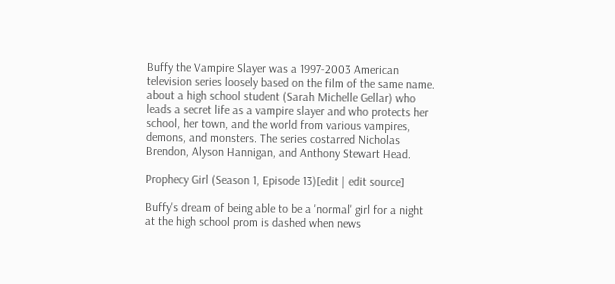Buffy the Vampire Slayer was a 1997-2003 American television series loosely based on the film of the same name. about a high school student (Sarah Michelle Gellar) who leads a secret life as a vampire slayer and who protects her school, her town, and the world from various vampires, demons, and monsters. The series costarred Nicholas Brendon, Alyson Hannigan, and Anthony Stewart Head.

Prophecy Girl (Season 1, Episode 13)[edit | edit source]

Buffy's dream of being able to be a 'normal' girl for a night at the high school prom is dashed when news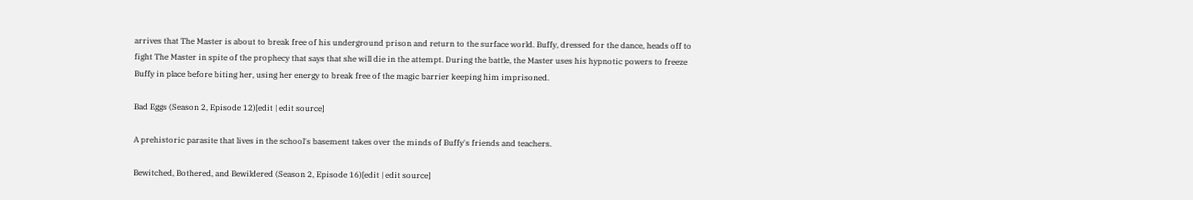arrives that The Master is about to break free of his underground prison and return to the surface world. Buffy, dressed for the dance, heads off to fight The Master in spite of the prophecy that says that she will die in the attempt. During the battle, the Master uses his hypnotic powers to freeze Buffy in place before biting her, using her energy to break free of the magic barrier keeping him imprisoned.

Bad Eggs (Season 2, Episode 12)[edit | edit source]

A prehistoric parasite that lives in the school's basement takes over the minds of Buffy's friends and teachers.

Bewitched, Bothered, and Bewildered (Season 2, Episode 16)[edit | edit source]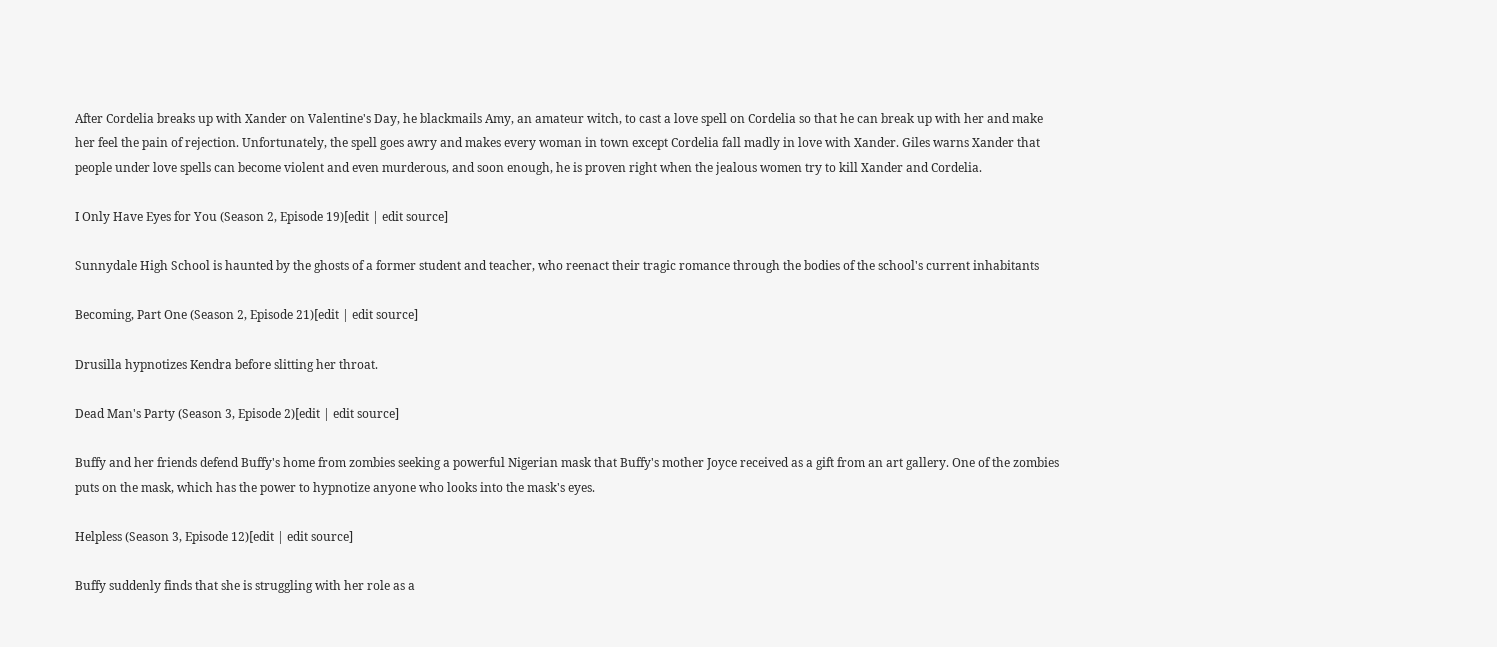After Cordelia breaks up with Xander on Valentine's Day, he blackmails Amy, an amateur witch, to cast a love spell on Cordelia so that he can break up with her and make her feel the pain of rejection. Unfortunately, the spell goes awry and makes every woman in town except Cordelia fall madly in love with Xander. Giles warns Xander that people under love spells can become violent and even murderous, and soon enough, he is proven right when the jealous women try to kill Xander and Cordelia.

I Only Have Eyes for You (Season 2, Episode 19)[edit | edit source]

Sunnydale High School is haunted by the ghosts of a former student and teacher, who reenact their tragic romance through the bodies of the school's current inhabitants

Becoming, Part One (Season 2, Episode 21)[edit | edit source]

Drusilla hypnotizes Kendra before slitting her throat.

Dead Man's Party (Season 3, Episode 2)[edit | edit source]

Buffy and her friends defend Buffy's home from zombies seeking a powerful Nigerian mask that Buffy's mother Joyce received as a gift from an art gallery. One of the zombies puts on the mask, which has the power to hypnotize anyone who looks into the mask's eyes.

Helpless (Season 3, Episode 12)[edit | edit source]

Buffy suddenly finds that she is struggling with her role as a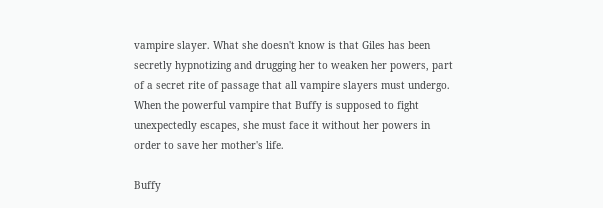vampire slayer. What she doesn't know is that Giles has been secretly hypnotizing and drugging her to weaken her powers, part of a secret rite of passage that all vampire slayers must undergo. When the powerful vampire that Buffy is supposed to fight unexpectedly escapes, she must face it without her powers in order to save her mother's life.

Buffy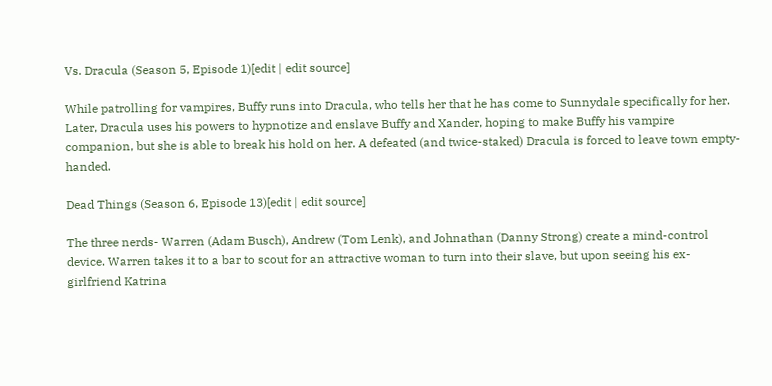Vs. Dracula (Season 5, Episode 1)[edit | edit source]

While patrolling for vampires, Buffy runs into Dracula, who tells her that he has come to Sunnydale specifically for her. Later, Dracula uses his powers to hypnotize and enslave Buffy and Xander, hoping to make Buffy his vampire companion, but she is able to break his hold on her. A defeated (and twice-staked) Dracula is forced to leave town empty-handed.

Dead Things (Season 6, Episode 13)[edit | edit source]

The three nerds- Warren (Adam Busch), Andrew (Tom Lenk), and Johnathan (Danny Strong) create a mind-control device. Warren takes it to a bar to scout for an attractive woman to turn into their slave, but upon seeing his ex-girlfriend Katrina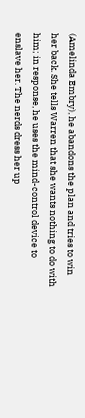(Amelinda Embry), he abandons the plan and tries to win her back. She tells Warren that she wants nothing to do with him; in response, he uses the mind-control device to enslave her. The nerds dress her up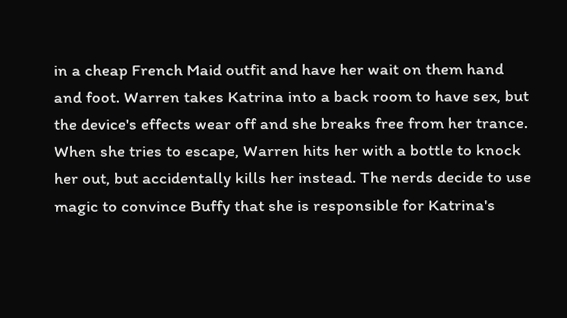in a cheap French Maid outfit and have her wait on them hand and foot. Warren takes Katrina into a back room to have sex, but the device's effects wear off and she breaks free from her trance. When she tries to escape, Warren hits her with a bottle to knock her out, but accidentally kills her instead. The nerds decide to use magic to convince Buffy that she is responsible for Katrina's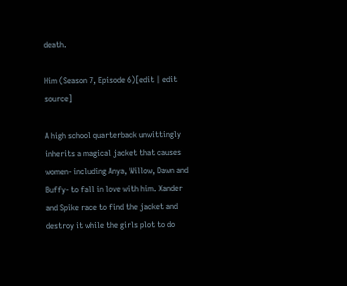death.

Him (Season 7, Episode 6)[edit | edit source]

A high school quarterback unwittingly inherits a magical jacket that causes women- including Anya, Willow, Dawn and Buffy- to fall in love with him. Xander and Spike race to find the jacket and destroy it while the girls plot to do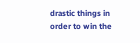drastic things in order to win the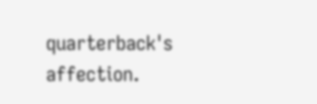quarterback's affection.